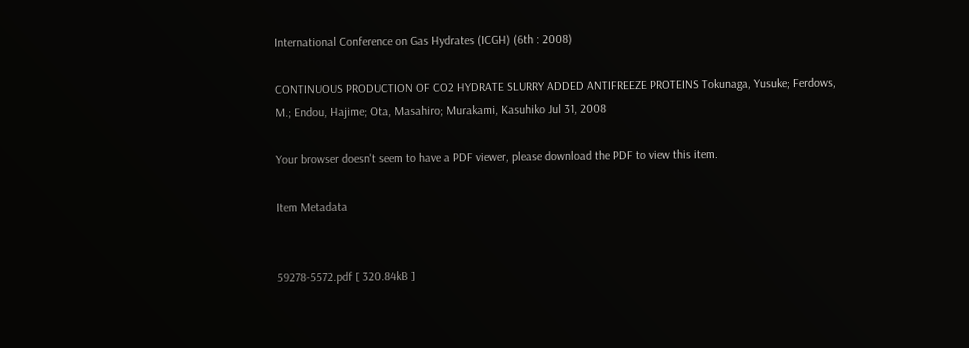International Conference on Gas Hydrates (ICGH) (6th : 2008)

CONTINUOUS PRODUCTION OF CO2 HYDRATE SLURRY ADDED ANTIFREEZE PROTEINS Tokunaga, Yusuke; Ferdows, M.; Endou, Hajime; Ota, Masahiro; Murakami, Kasuhiko Jul 31, 2008

Your browser doesn't seem to have a PDF viewer, please download the PDF to view this item.

Item Metadata


59278-5572.pdf [ 320.84kB ]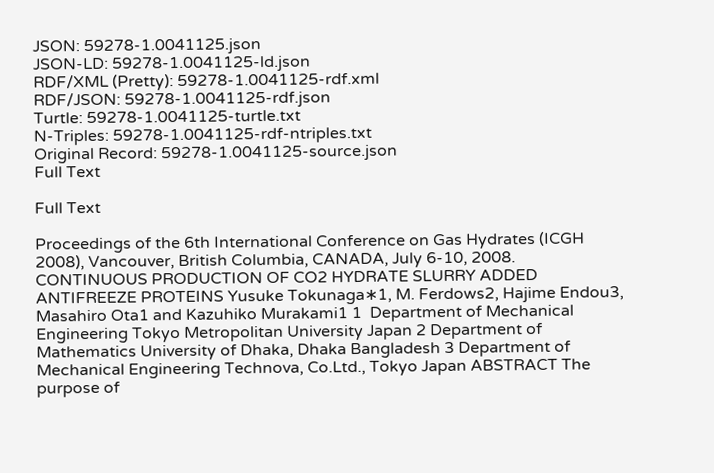JSON: 59278-1.0041125.json
JSON-LD: 59278-1.0041125-ld.json
RDF/XML (Pretty): 59278-1.0041125-rdf.xml
RDF/JSON: 59278-1.0041125-rdf.json
Turtle: 59278-1.0041125-turtle.txt
N-Triples: 59278-1.0041125-rdf-ntriples.txt
Original Record: 59278-1.0041125-source.json
Full Text

Full Text

Proceedings of the 6th International Conference on Gas Hydrates (ICGH 2008), Vancouver, British Columbia, CANADA, July 6-10, 2008.  CONTINUOUS PRODUCTION OF CO2 HYDRATE SLURRY ADDED ANTIFREEZE PROTEINS Yusuke Tokunaga∗1, M. Ferdows2, Hajime Endou3, Masahiro Ota1 and Kazuhiko Murakami1 1  Department of Mechanical Engineering Tokyo Metropolitan University Japan 2 Department of Mathematics University of Dhaka, Dhaka Bangladesh 3 Department of Mechanical Engineering Technova, Co.Ltd., Tokyo Japan ABSTRACT The purpose of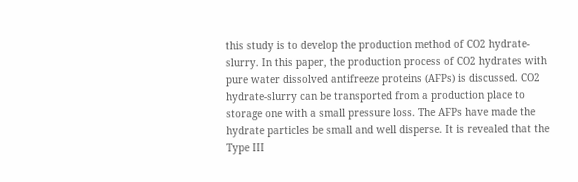this study is to develop the production method of CO2 hydrate-slurry. In this paper, the production process of CO2 hydrates with pure water dissolved antifreeze proteins (AFPs) is discussed. CO2 hydrate-slurry can be transported from a production place to storage one with a small pressure loss. The AFPs have made the hydrate particles be small and well disperse. It is revealed that the Type III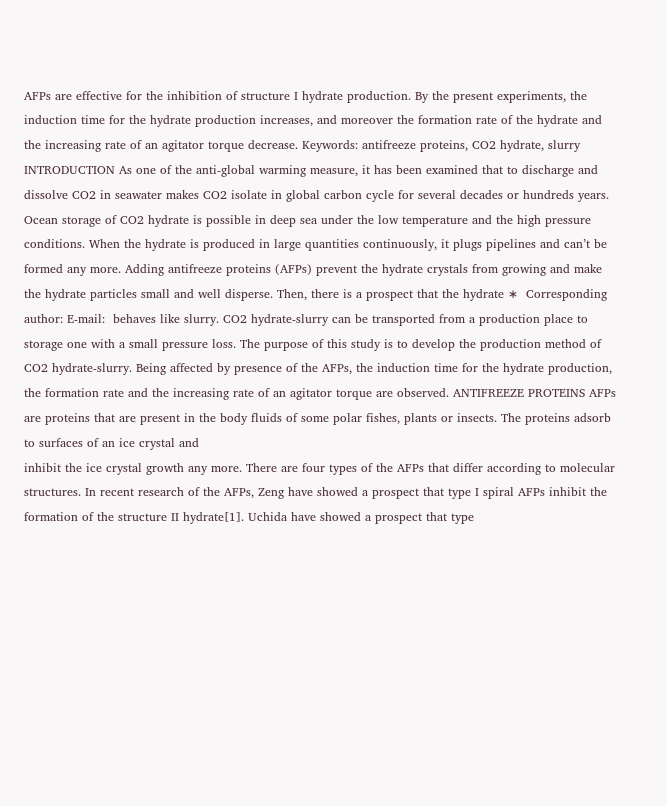AFPs are effective for the inhibition of structure I hydrate production. By the present experiments, the induction time for the hydrate production increases, and moreover the formation rate of the hydrate and the increasing rate of an agitator torque decrease. Keywords: antifreeze proteins, CO2 hydrate, slurry INTRODUCTION As one of the anti-global warming measure, it has been examined that to discharge and dissolve CO2 in seawater makes CO2 isolate in global carbon cycle for several decades or hundreds years. Ocean storage of CO2 hydrate is possible in deep sea under the low temperature and the high pressure conditions. When the hydrate is produced in large quantities continuously, it plugs pipelines and can’t be formed any more. Adding antifreeze proteins (AFPs) prevent the hydrate crystals from growing and make the hydrate particles small and well disperse. Then, there is a prospect that the hydrate ∗  Corresponding author: E-mail:  behaves like slurry. CO2 hydrate-slurry can be transported from a production place to storage one with a small pressure loss. The purpose of this study is to develop the production method of CO2 hydrate-slurry. Being affected by presence of the AFPs, the induction time for the hydrate production, the formation rate and the increasing rate of an agitator torque are observed. ANTIFREEZE PROTEINS AFPs are proteins that are present in the body fluids of some polar fishes, plants or insects. The proteins adsorb to surfaces of an ice crystal and
inhibit the ice crystal growth any more. There are four types of the AFPs that differ according to molecular structures. In recent research of the AFPs, Zeng have showed a prospect that type I spiral AFPs inhibit the formation of the structure II hydrate[1]. Uchida have showed a prospect that type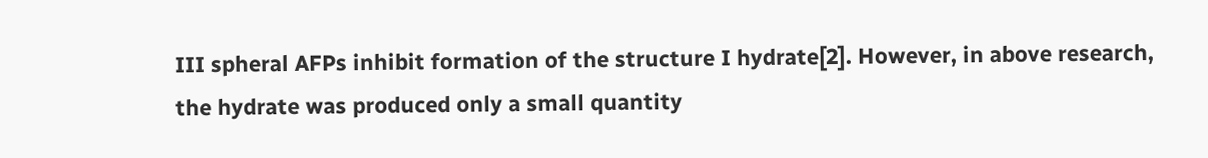III spheral AFPs inhibit formation of the structure I hydrate[2]. However, in above research, the hydrate was produced only a small quantity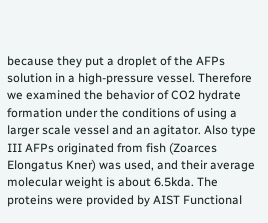because they put a droplet of the AFPs solution in a high-pressure vessel. Therefore we examined the behavior of CO2 hydrate formation under the conditions of using a larger scale vessel and an agitator. Also type III AFPs originated from fish (Zoarces Elongatus Kner) was used, and their average molecular weight is about 6.5kda. The proteins were provided by AIST Functional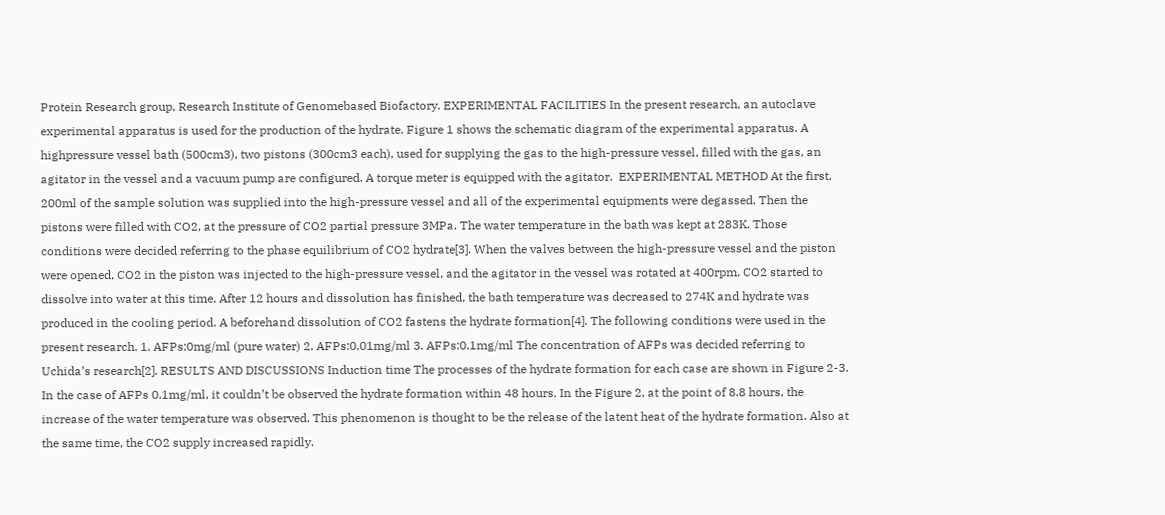Protein Research group, Research Institute of Genomebased Biofactory. EXPERIMENTAL FACILITIES In the present research, an autoclave experimental apparatus is used for the production of the hydrate. Figure 1 shows the schematic diagram of the experimental apparatus. A highpressure vessel bath (500cm3), two pistons (300cm3 each), used for supplying the gas to the high-pressure vessel, filled with the gas, an agitator in the vessel and a vacuum pump are configured. A torque meter is equipped with the agitator.  EXPERIMENTAL METHOD At the first, 200ml of the sample solution was supplied into the high-pressure vessel and all of the experimental equipments were degassed. Then the pistons were filled with CO2, at the pressure of CO2 partial pressure 3MPa. The water temperature in the bath was kept at 283K. Those conditions were decided referring to the phase equilibrium of CO2 hydrate[3]. When the valves between the high-pressure vessel and the piston were opened, CO2 in the piston was injected to the high-pressure vessel, and the agitator in the vessel was rotated at 400rpm. CO2 started to dissolve into water at this time. After 12 hours and dissolution has finished, the bath temperature was decreased to 274K and hydrate was produced in the cooling period. A beforehand dissolution of CO2 fastens the hydrate formation[4]. The following conditions were used in the present research. 1. AFPs:0mg/ml (pure water) 2. AFPs:0.01mg/ml 3. AFPs:0.1mg/ml The concentration of AFPs was decided referring to Uchida’s research[2]. RESULTS AND DISCUSSIONS Induction time The processes of the hydrate formation for each case are shown in Figure 2-3. In the case of AFPs 0.1mg/ml, it couldn’t be observed the hydrate formation within 48 hours. In the Figure 2, at the point of 8.8 hours, the increase of the water temperature was observed. This phenomenon is thought to be the release of the latent heat of the hydrate formation. Also at the same time, the CO2 supply increased rapidly.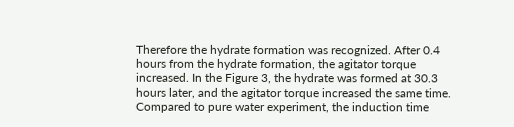Therefore the hydrate formation was recognized. After 0.4 hours from the hydrate formation, the agitator torque increased. In the Figure 3, the hydrate was formed at 30.3 hours later, and the agitator torque increased the same time. Compared to pure water experiment, the induction time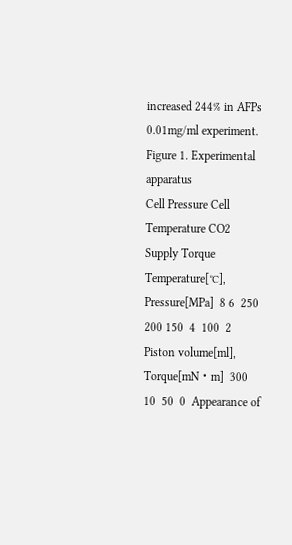increased 244% in AFPs 0.01mg/ml experiment.  Figure 1. Experimental apparatus
Cell Pressure Cell Temperature CO2 Supply Torque  Temperature[℃], Pressure[MPa]  8 6  250 200 150  4  100  2  Piston volume[ml], Torque[mN・m]  300  10  50  0  Appearance of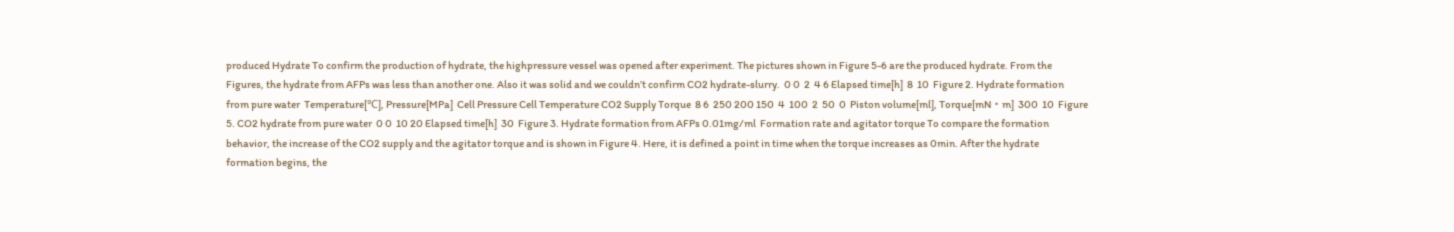produced Hydrate To confirm the production of hydrate, the highpressure vessel was opened after experiment. The pictures shown in Figure 5-6 are the produced hydrate. From the Figures, the hydrate from AFPs was less than another one. Also it was solid and we couldn’t confirm CO2 hydrate-slurry.  0 0  2  4 6 Elapsed time[h]  8  10  Figure 2. Hydrate formation from pure water  Temperature[℃], Pressure[MPa]  Cell Pressure Cell Temperature CO2 Supply Torque  8 6  250 200 150  4  100  2  50  0  Piston volume[ml], Torque[mN・m]  300  10  Figure 5. CO2 hydrate from pure water  0 0  10 20 Elapsed time[h]  30  Figure 3. Hydrate formation from AFPs 0.01mg/ml  Formation rate and agitator torque To compare the formation behavior, the increase of the CO2 supply and the agitator torque and is shown in Figure 4. Here, it is defined a point in time when the torque increases as 0min. After the hydrate formation begins, the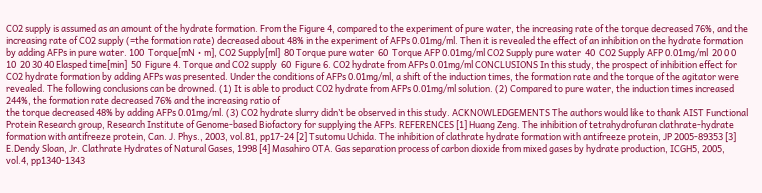CO2 supply is assumed as an amount of the hydrate formation. From the Figure 4, compared to the experiment of pure water, the increasing rate of the torque decreased 76%, and the increasing rate of CO2 supply (=the formation rate) decreased about 48% in the experiment of AFPs 0.01mg/ml. Then it is revealed the effect of an inhibition on the hydrate formation by adding AFPs in pure water. 100  Torque[mN・m], CO2 Supply[ml]  80 Torque pure water  60  Torque AFP 0.01mg/ml CO2 Supply pure water  40  CO2 Supply AFP 0.01mg/ml  20 0 0  10  20 30 40 Elasped time[min]  50  Figure 4. Torque and CO2 supply  60  Figure 6. CO2 hydrate from AFPs 0.01mg/ml CONCLUSIONS In this study, the prospect of inhibition effect for CO2 hydrate formation by adding AFPs was presented. Under the conditions of AFPs 0.01mg/ml, a shift of the induction times, the formation rate and the torque of the agitator were revealed. The following conclusions can be drowned. (1) It is able to product CO2 hydrate from AFPs 0.01mg/ml solution. (2) Compared to pure water, the induction times increased 244%, the formation rate decreased 76% and the increasing ratio of
the torque decreased 48% by adding AFPs 0.01mg/ml. (3) CO2 hydrate slurry didn’t be observed in this study. ACKNOWLEDGEMENTS The authors would like to thank AIST Functional Protein Research group, Research Institute of Genome-based Biofactory for supplying the AFPs. REFERENCES [1] Huang Zeng. The inhibition of tetrahydrofuran clathrate-hydrate formation with antifreeze protein, Can. J. Phys., 2003, vol.81, pp17-24 [2] Tsutomu Uchida. The inhibition of clathrate hydrate formation with antifreeze protein, JP 2005-89353 [3] E.Dendy Sloan, Jr. Clathrate Hydrates of Natural Gases, 1998 [4] Masahiro OTA. Gas separation process of carbon dioxide from mixed gases by hydrate production, ICGH5, 2005, vol.4, pp1340-1343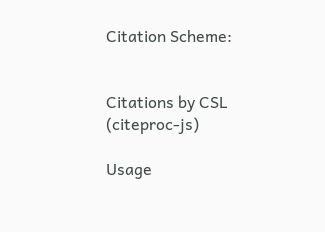Citation Scheme:


Citations by CSL (citeproc-js)

Usage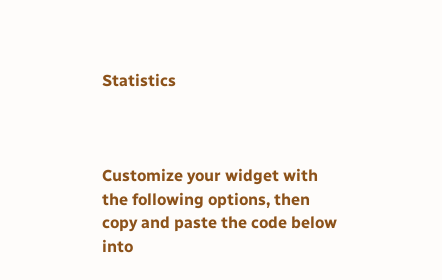Statistics



Customize your widget with the following options, then copy and paste the code below into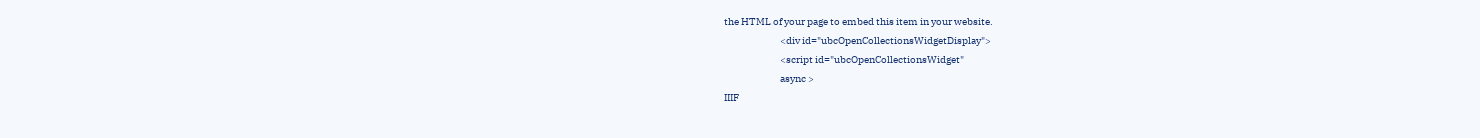the HTML of your page to embed this item in your website.
                            <div id="ubcOpenCollectionsWidgetDisplay">
                            <script id="ubcOpenCollectionsWidget"
                            async >
IIIF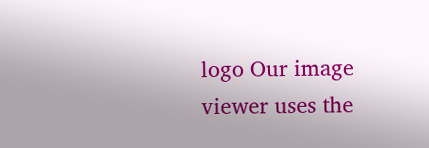logo Our image viewer uses the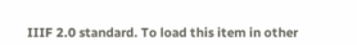IIIF 2.0 standard. To load this item in other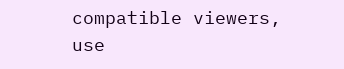compatible viewers, use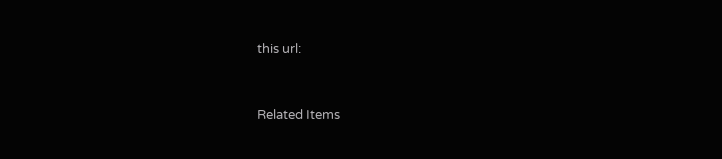this url:


Related Items